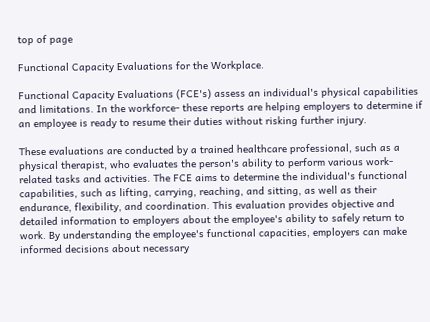top of page

Functional Capacity Evaluations for the Workplace.

Functional Capacity Evaluations (FCE's) assess an individual's physical capabilities and limitations. In the workforce- these reports are helping employers to determine if an employee is ready to resume their duties without risking further injury.

These evaluations are conducted by a trained healthcare professional, such as a physical therapist, who evaluates the person's ability to perform various work-related tasks and activities. The FCE aims to determine the individual's functional capabilities, such as lifting, carrying, reaching, and sitting, as well as their endurance, flexibility, and coordination. This evaluation provides objective and detailed information to employers about the employee's ability to safely return to work. By understanding the employee's functional capacities, employers can make informed decisions about necessary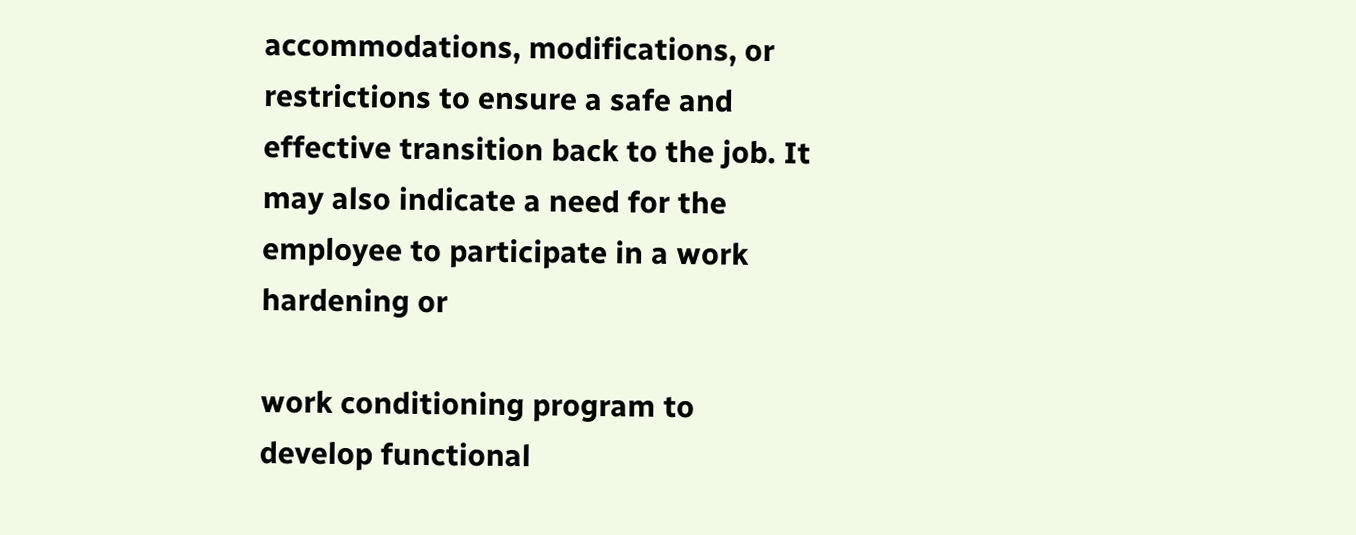accommodations, modifications, or restrictions to ensure a safe and effective transition back to the job. It may also indicate a need for the employee to participate in a work hardening or

work conditioning program to develop functional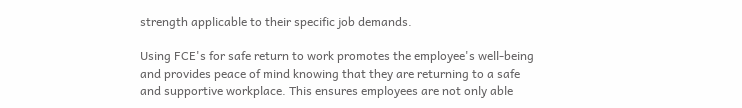strength applicable to their specific job demands.

Using FCE's for safe return to work promotes the employee's well-being and provides peace of mind knowing that they are returning to a safe and supportive workplace. This ensures employees are not only able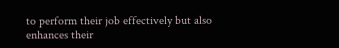to perform their job effectively but also enhances their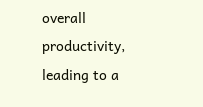overall productivity, leading to a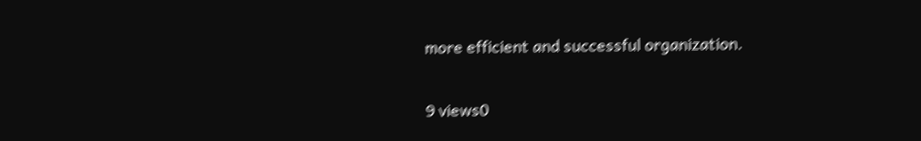more efficient and successful organization.

9 views0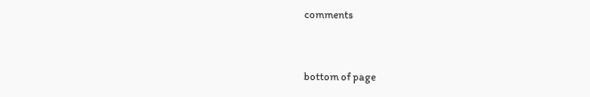comments


bottom of page